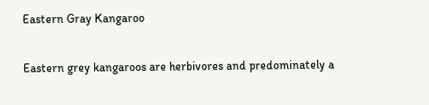Eastern Gray Kangaroo

Eastern grey kangaroos are herbivores and predominately a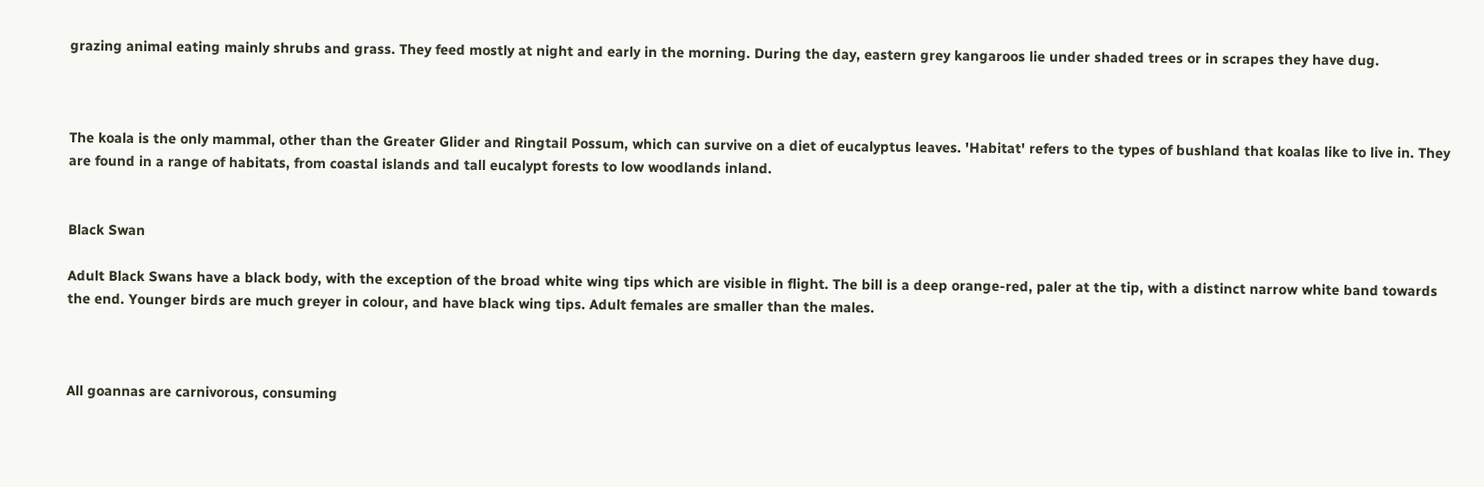grazing animal eating mainly shrubs and grass. They feed mostly at night and early in the morning. During the day, eastern grey kangaroos lie under shaded trees or in scrapes they have dug.



The koala is the only mammal, other than the Greater Glider and Ringtail Possum, which can survive on a diet of eucalyptus leaves. 'Habitat' refers to the types of bushland that koalas like to live in. They are found in a range of habitats, from coastal islands and tall eucalypt forests to low woodlands inland.


Black Swan

Adult Black Swans have a black body, with the exception of the broad white wing tips which are visible in flight. The bill is a deep orange-red, paler at the tip, with a distinct narrow white band towards the end. Younger birds are much greyer in colour, and have black wing tips. Adult females are smaller than the males.



All goannas are carnivorous, consuming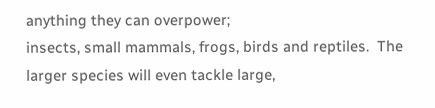anything they can overpower;
insects, small mammals, frogs, birds and reptiles.  The larger species will even tackle large,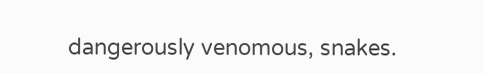dangerously venomous, snakes.